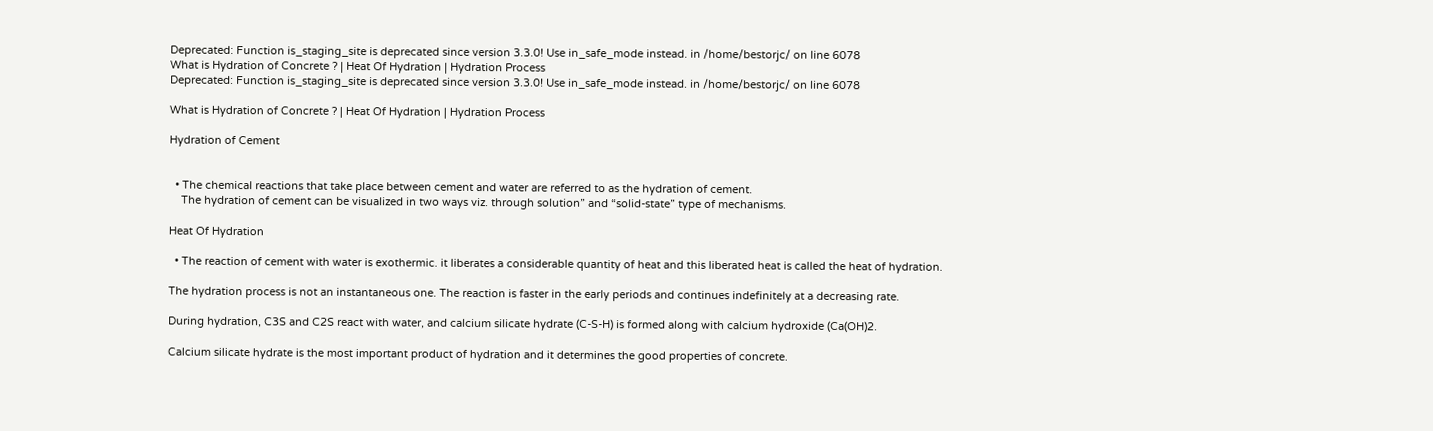Deprecated: Function is_staging_site is deprecated since version 3.3.0! Use in_safe_mode instead. in /home/bestorjc/ on line 6078
What is Hydration of Concrete ? | Heat Of Hydration | Hydration Process
Deprecated: Function is_staging_site is deprecated since version 3.3.0! Use in_safe_mode instead. in /home/bestorjc/ on line 6078

What is Hydration of Concrete ? | Heat Of Hydration | Hydration Process

Hydration of Cement


  • The chemical reactions that take place between cement and water are referred to as the hydration of cement.
    The hydration of cement can be visualized in two ways viz. through solution” and “solid-state” type of mechanisms.

Heat Of Hydration

  • The reaction of cement with water is exothermic. it liberates a considerable quantity of heat and this liberated heat is called the heat of hydration.

The hydration process is not an instantaneous one. The reaction is faster in the early periods and continues indefinitely at a decreasing rate.

During hydration, C3S and C2S react with water, and calcium silicate hydrate (C-S-H) is formed along with calcium hydroxide (Ca(OH)2.

Calcium silicate hydrate is the most important product of hydration and it determines the good properties of concrete.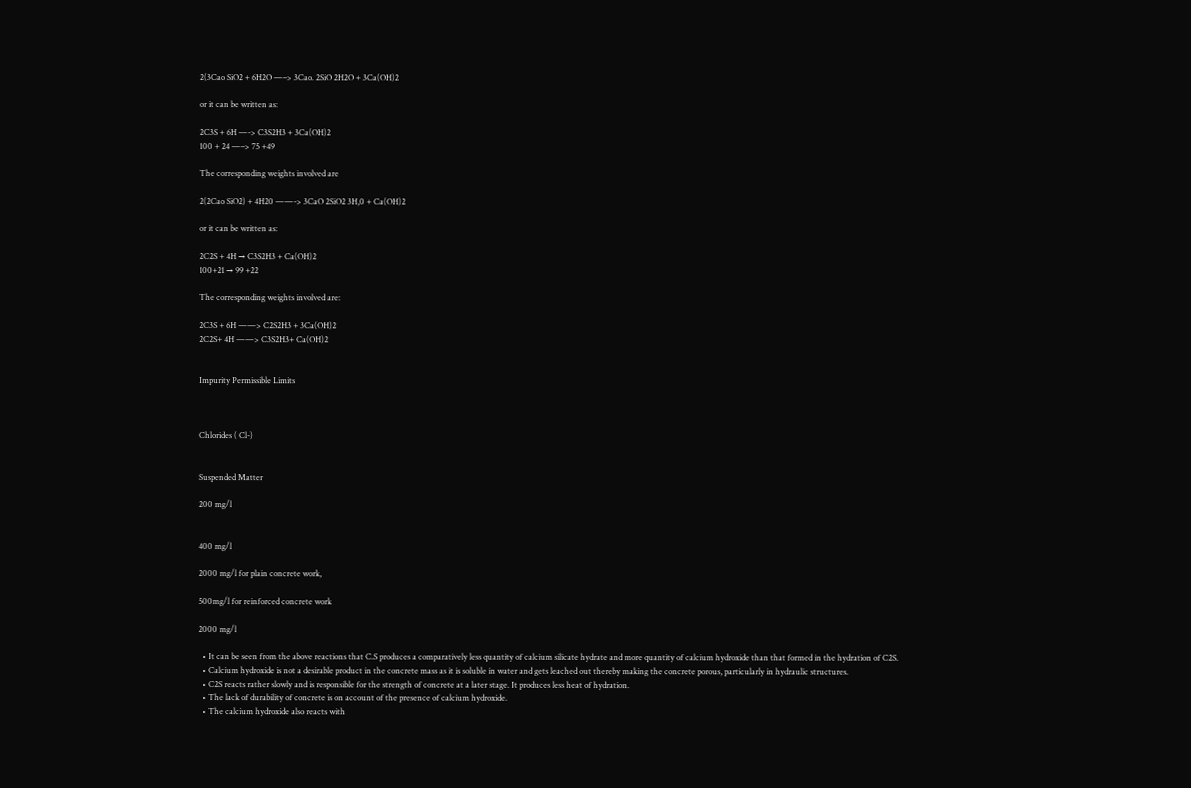2(3Cao SiO2 + 6H2O —–> 3Cao. 2SiO 2H2O + 3Ca(OH)2

or it can be written as:

2C3S + 6H —-> C3S2H3 + 3Ca(OH)2
100 + 24 —–> 75 +49

The corresponding weights involved are

2(2Cao SiO2) + 4H20 ——-> 3CaO 2SiO2 3H,0 + Ca(OH)2

or it can be written as:

2C2S + 4H → C3S2H3 + Ca(OH)2
100+21 → 99 +22

The corresponding weights involved are:

2C3S + 6H ——> C2S2H3 + 3Ca(OH)2
2C2S+ 4H ——> C3S2H3+ Ca(OH)2


Impurity Permissible Limits



Chlorides ( Cl-)


Suspended Matter

200 mg/l


400 mg/l

2000 mg/l for plain concrete work,

500mg/l for reinforced concrete work

2000 mg/l

  • It can be seen from the above reactions that C.S produces a comparatively less quantity of calcium silicate hydrate and more quantity of calcium hydroxide than that formed in the hydration of C2S.
  • Calcium hydroxide is not a desirable product in the concrete mass as it is soluble in water and gets leached out thereby making the concrete porous, particularly in hydraulic structures.
  • C2S reacts rather slowly and is responsible for the strength of concrete at a later stage. It produces less heat of hydration.
  • The lack of durability of concrete is on account of the presence of calcium hydroxide.
  • The calcium hydroxide also reacts with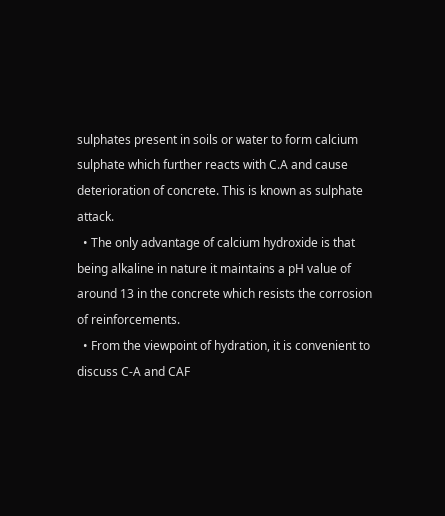sulphates present in soils or water to form calcium sulphate which further reacts with C.A and cause deterioration of concrete. This is known as sulphate attack.
  • The only advantage of calcium hydroxide is that being alkaline in nature it maintains a pH value of around 13 in the concrete which resists the corrosion of reinforcements.
  • From the viewpoint of hydration, it is convenient to discuss C-A and CAF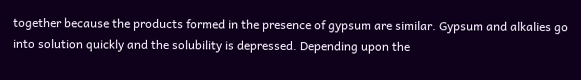together because the products formed in the presence of gypsum are similar. Gypsum and alkalies go into solution quickly and the solubility is depressed. Depending upon the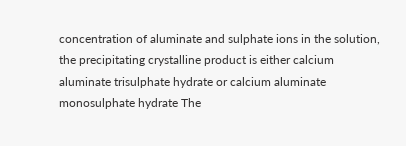concentration of aluminate and sulphate ions in the solution, the precipitating crystalline product is either calcium aluminate trisulphate hydrate or calcium aluminate monosulphate hydrate The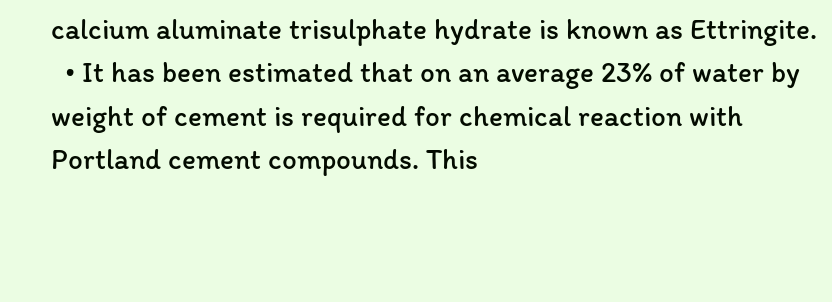calcium aluminate trisulphate hydrate is known as Ettringite.
  • It has been estimated that on an average 23% of water by weight of cement is required for chemical reaction with Portland cement compounds. This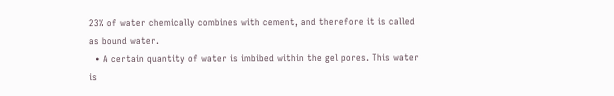23% of water chemically combines with cement, and therefore it is called as bound water.
  • A certain quantity of water is imbibed within the gel pores. This water is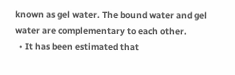known as gel water. The bound water and gel water are complementary to each other.
  • It has been estimated that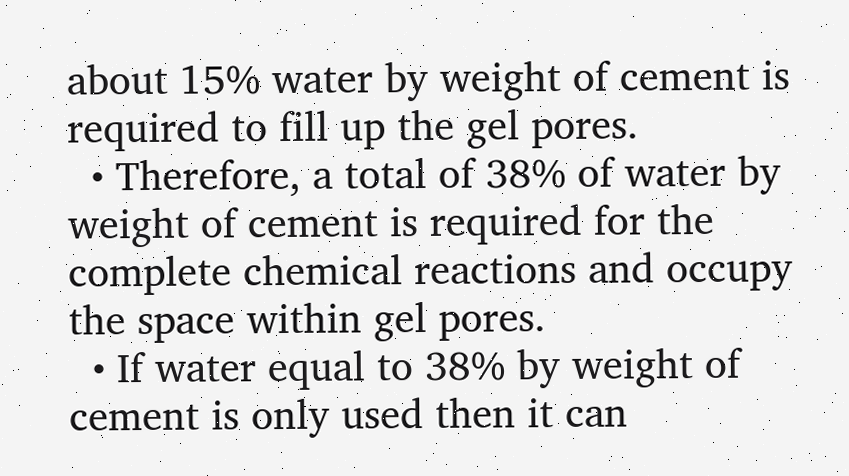about 15% water by weight of cement is required to fill up the gel pores.
  • Therefore, a total of 38% of water by weight of cement is required for the complete chemical reactions and occupy the space within gel pores.
  • If water equal to 38% by weight of cement is only used then it can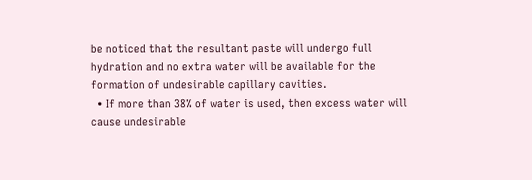be noticed that the resultant paste will undergo full hydration and no extra water will be available for the formation of undesirable capillary cavities.
  • If more than 38% of water is used, then excess water will cause undesirable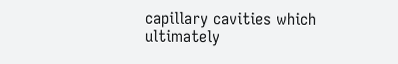capillary cavities which ultimately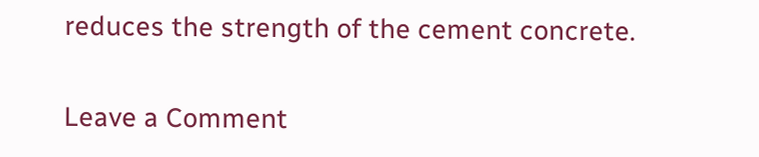reduces the strength of the cement concrete.

Leave a Comment